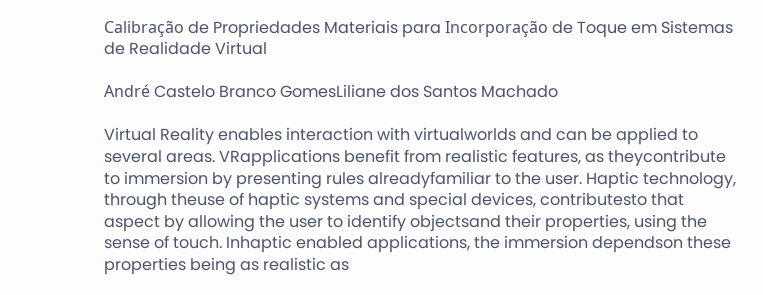Calibração de Propriedades Materiais para Incorporação de Toque em Sistemas de Realidade Virtual

André Castelo Branco GomesLiliane dos Santos Machado

Virtual Reality enables interaction with virtualworlds and can be applied to several areas. VRapplications benefit from realistic features, as theycontribute to immersion by presenting rules alreadyfamiliar to the user. Haptic technology, through theuse of haptic systems and special devices, contributesto that aspect by allowing the user to identify objectsand their properties, using the sense of touch. Inhaptic enabled applications, the immersion dependson these properties being as realistic as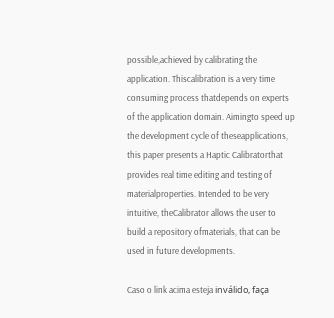possible,achieved by calibrating the application. Thiscalibration is a very time consuming process thatdepends on experts of the application domain. Aimingto speed up the development cycle of theseapplications, this paper presents a Haptic Calibratorthat provides real time editing and testing of materialproperties. Intended to be very intuitive, theCalibrator allows the user to build a repository ofmaterials, that can be used in future developments.

Caso o link acima esteja inválido, faça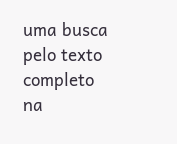uma busca pelo texto completo na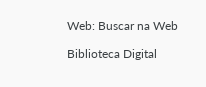Web: Buscar na Web

Biblioteca Digital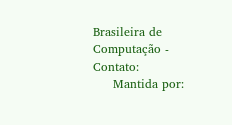Brasileira de Computação - Contato:
     Mantida por: